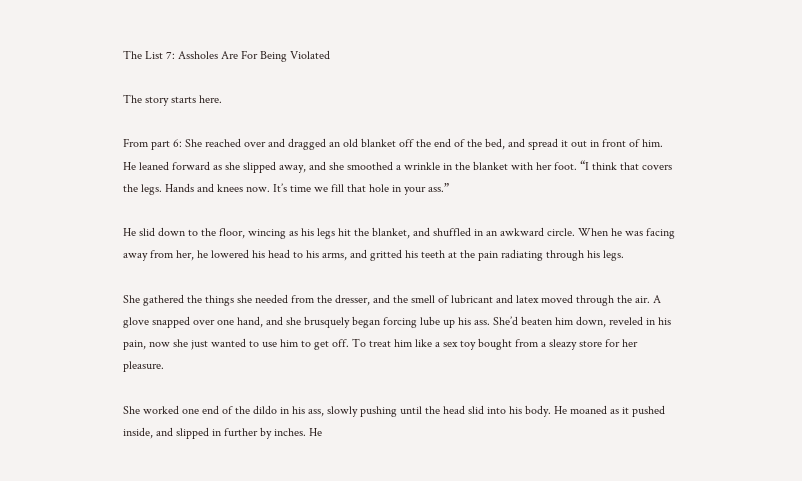The List 7: Assholes Are For Being Violated

The story starts here.

From part 6: She reached over and dragged an old blanket off the end of the bed, and spread it out in front of him. He leaned forward as she slipped away, and she smoothed a wrinkle in the blanket with her foot. “I think that covers the legs. Hands and knees now. It’s time we fill that hole in your ass.”

He slid down to the floor, wincing as his legs hit the blanket, and shuffled in an awkward circle. When he was facing away from her, he lowered his head to his arms, and gritted his teeth at the pain radiating through his legs.

She gathered the things she needed from the dresser, and the smell of lubricant and latex moved through the air. A glove snapped over one hand, and she brusquely began forcing lube up his ass. She’d beaten him down, reveled in his pain, now she just wanted to use him to get off. To treat him like a sex toy bought from a sleazy store for her pleasure.

She worked one end of the dildo in his ass, slowly pushing until the head slid into his body. He moaned as it pushed inside, and slipped in further by inches. He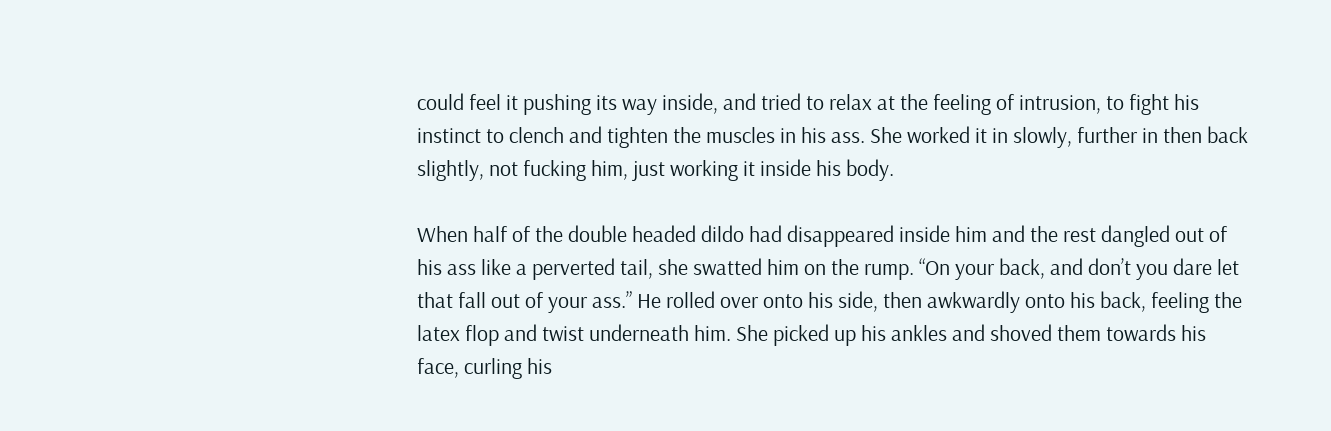could feel it pushing its way inside, and tried to relax at the feeling of intrusion, to fight his instinct to clench and tighten the muscles in his ass. She worked it in slowly, further in then back slightly, not fucking him, just working it inside his body.

When half of the double headed dildo had disappeared inside him and the rest dangled out of his ass like a perverted tail, she swatted him on the rump. “On your back, and don’t you dare let that fall out of your ass.” He rolled over onto his side, then awkwardly onto his back, feeling the latex flop and twist underneath him. She picked up his ankles and shoved them towards his face, curling his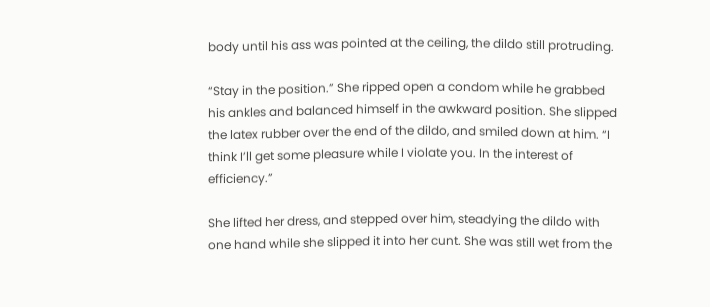body until his ass was pointed at the ceiling, the dildo still protruding.

“Stay in the position.” She ripped open a condom while he grabbed his ankles and balanced himself in the awkward position. She slipped the latex rubber over the end of the dildo, and smiled down at him. “I think I’ll get some pleasure while I violate you. In the interest of efficiency.”

She lifted her dress, and stepped over him, steadying the dildo with one hand while she slipped it into her cunt. She was still wet from the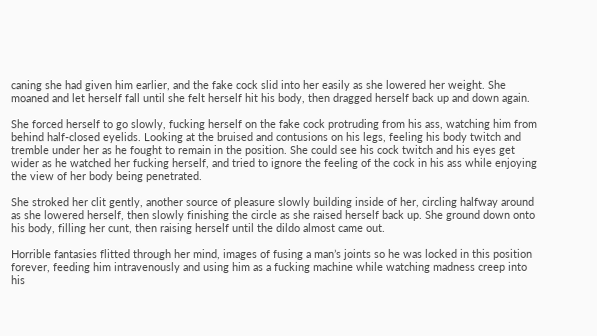caning she had given him earlier, and the fake cock slid into her easily as she lowered her weight. She moaned and let herself fall until she felt herself hit his body, then dragged herself back up and down again.

She forced herself to go slowly, fucking herself on the fake cock protruding from his ass, watching him from behind half-closed eyelids. Looking at the bruised and contusions on his legs, feeling his body twitch and tremble under her as he fought to remain in the position. She could see his cock twitch and his eyes get wider as he watched her fucking herself, and tried to ignore the feeling of the cock in his ass while enjoying the view of her body being penetrated.

She stroked her clit gently, another source of pleasure slowly building inside of her, circling halfway around as she lowered herself, then slowly finishing the circle as she raised herself back up. She ground down onto his body, filling her cunt, then raising herself until the dildo almost came out.

Horrible fantasies flitted through her mind, images of fusing a man’s joints so he was locked in this position forever, feeding him intravenously and using him as a fucking machine while watching madness creep into his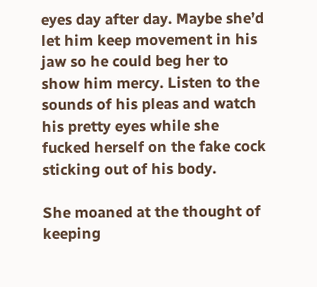eyes day after day. Maybe she’d let him keep movement in his jaw so he could beg her to show him mercy. Listen to the sounds of his pleas and watch his pretty eyes while she fucked herself on the fake cock sticking out of his body.

She moaned at the thought of keeping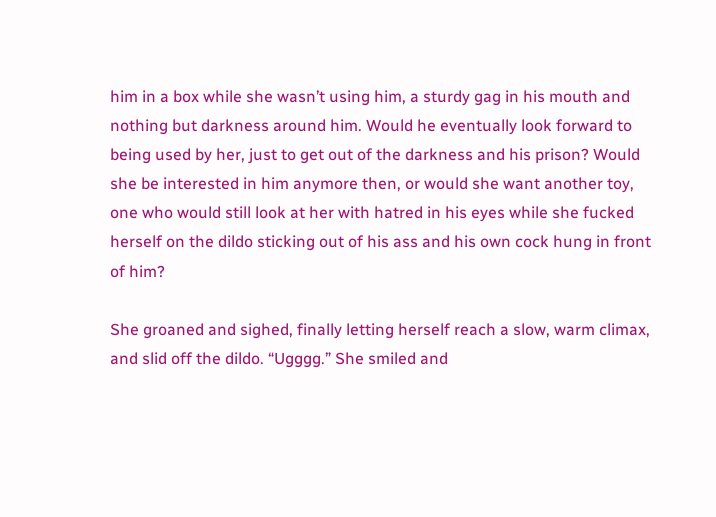him in a box while she wasn’t using him, a sturdy gag in his mouth and nothing but darkness around him. Would he eventually look forward to being used by her, just to get out of the darkness and his prison? Would she be interested in him anymore then, or would she want another toy, one who would still look at her with hatred in his eyes while she fucked herself on the dildo sticking out of his ass and his own cock hung in front of him?

She groaned and sighed, finally letting herself reach a slow, warm climax, and slid off the dildo. “Ugggg.” She smiled and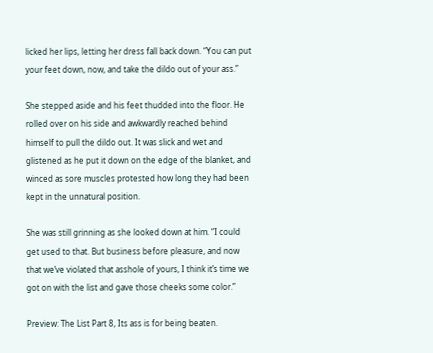licked her lips, letting her dress fall back down. “You can put your feet down, now, and take the dildo out of your ass.”

She stepped aside and his feet thudded into the floor. He rolled over on his side and awkwardly reached behind himself to pull the dildo out. It was slick and wet and glistened as he put it down on the edge of the blanket, and winced as sore muscles protested how long they had been kept in the unnatural position.

She was still grinning as she looked down at him. “I could get used to that. But business before pleasure, and now that we’ve violated that asshole of yours, I think it’s time we got on with the list and gave those cheeks some color.”

Preview: The List Part 8, Its ass is for being beaten.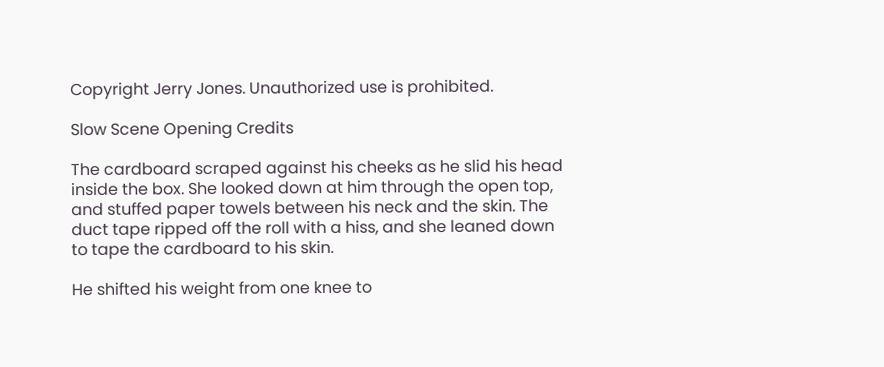Copyright Jerry Jones. Unauthorized use is prohibited.

Slow Scene Opening Credits

The cardboard scraped against his cheeks as he slid his head inside the box. She looked down at him through the open top, and stuffed paper towels between his neck and the skin. The duct tape ripped off the roll with a hiss, and she leaned down to tape the cardboard to his skin.

He shifted his weight from one knee to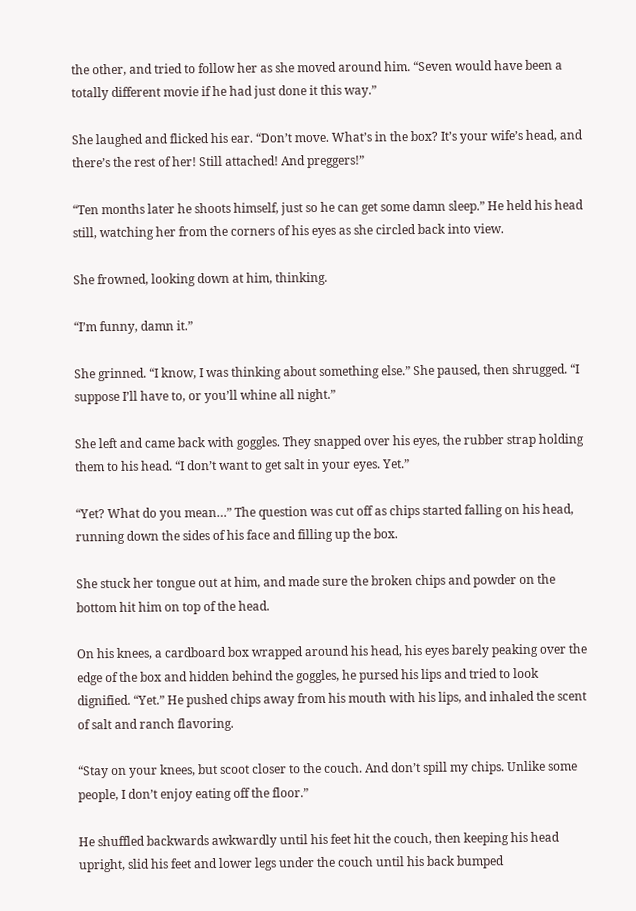the other, and tried to follow her as she moved around him. “Seven would have been a totally different movie if he had just done it this way.”

She laughed and flicked his ear. “Don’t move. What’s in the box? It’s your wife’s head, and there’s the rest of her! Still attached! And preggers!”

“Ten months later he shoots himself, just so he can get some damn sleep.” He held his head still, watching her from the corners of his eyes as she circled back into view.

She frowned, looking down at him, thinking.

“I’m funny, damn it.”

She grinned. “I know, I was thinking about something else.” She paused, then shrugged. “I suppose I’ll have to, or you’ll whine all night.”

She left and came back with goggles. They snapped over his eyes, the rubber strap holding them to his head. “I don’t want to get salt in your eyes. Yet.”

“Yet? What do you mean…” The question was cut off as chips started falling on his head, running down the sides of his face and filling up the box.

She stuck her tongue out at him, and made sure the broken chips and powder on the bottom hit him on top of the head.

On his knees, a cardboard box wrapped around his head, his eyes barely peaking over the edge of the box and hidden behind the goggles, he pursed his lips and tried to look dignified. “Yet.” He pushed chips away from his mouth with his lips, and inhaled the scent of salt and ranch flavoring.

“Stay on your knees, but scoot closer to the couch. And don’t spill my chips. Unlike some people, I don’t enjoy eating off the floor.”

He shuffled backwards awkwardly until his feet hit the couch, then keeping his head upright, slid his feet and lower legs under the couch until his back bumped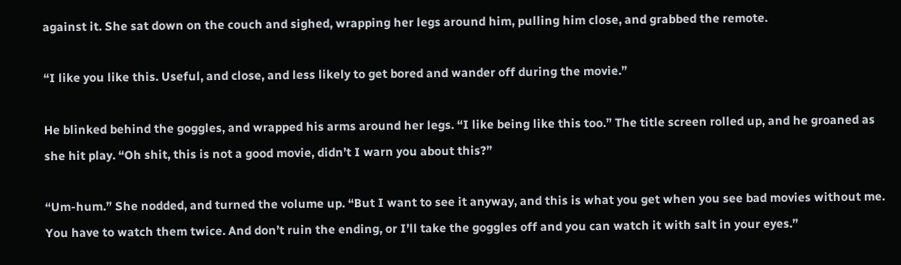against it. She sat down on the couch and sighed, wrapping her legs around him, pulling him close, and grabbed the remote.

“I like you like this. Useful, and close, and less likely to get bored and wander off during the movie.”

He blinked behind the goggles, and wrapped his arms around her legs. “I like being like this too.” The title screen rolled up, and he groaned as she hit play. “Oh shit, this is not a good movie, didn’t I warn you about this?”

“Um-hum.” She nodded, and turned the volume up. “But I want to see it anyway, and this is what you get when you see bad movies without me. You have to watch them twice. And don’t ruin the ending, or I’ll take the goggles off and you can watch it with salt in your eyes.”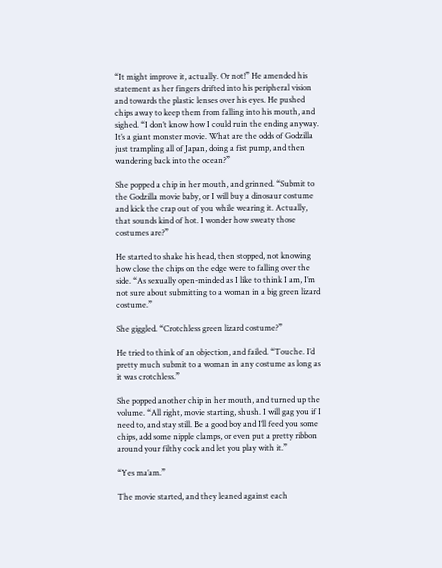“It might improve it, actually. Or not!” He amended his statement as her fingers drifted into his peripheral vision and towards the plastic lenses over his eyes. He pushed chips away to keep them from falling into his mouth, and sighed. “I don’t know how I could ruin the ending anyway. It’s a giant monster movie. What are the odds of Godzilla just trampling all of Japan, doing a fist pump, and then wandering back into the ocean?”

She popped a chip in her mouth, and grinned. “Submit to the Godzilla movie baby, or I will buy a dinosaur costume and kick the crap out of you while wearing it. Actually, that sounds kind of hot. I wonder how sweaty those costumes are?”

He started to shake his head, then stopped, not knowing how close the chips on the edge were to falling over the side. “As sexually open-minded as I like to think I am, I’m not sure about submitting to a woman in a big green lizard costume.”

She giggled. “Crotchless green lizard costume?”

He tried to think of an objection, and failed. “Touche. I’d pretty much submit to a woman in any costume as long as it was crotchless.”

She popped another chip in her mouth, and turned up the volume. “All right, movie starting, shush. I will gag you if I need to, and stay still. Be a good boy and I’ll feed you some chips, add some nipple clamps, or even put a pretty ribbon around your filthy cock and let you play with it.”

“Yes ma’am.”

The movie started, and they leaned against each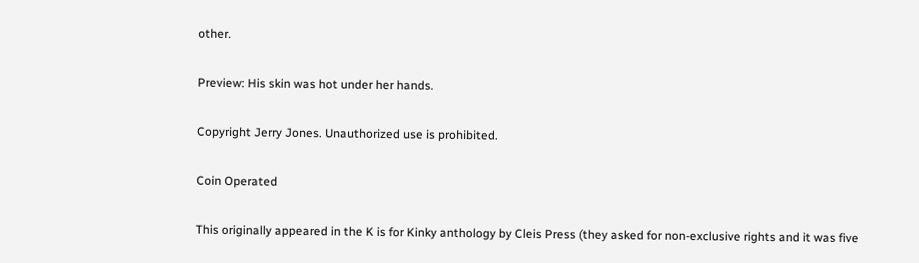other.

Preview: His skin was hot under her hands.

Copyright Jerry Jones. Unauthorized use is prohibited.

Coin Operated

This originally appeared in the K is for Kinky anthology by Cleis Press (they asked for non-exclusive rights and it was five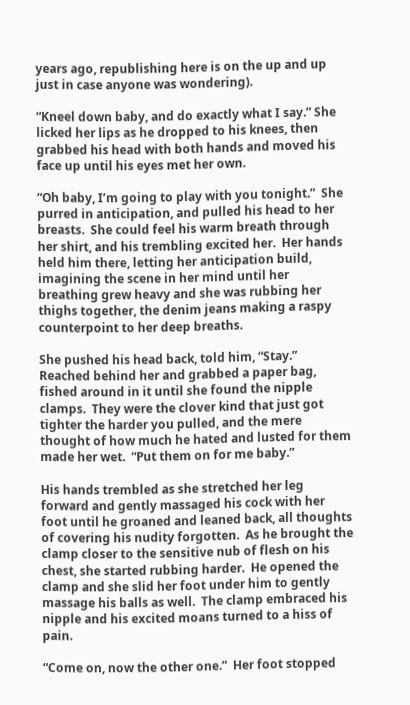years ago, republishing here is on the up and up just in case anyone was wondering).

“Kneel down baby, and do exactly what I say.” She licked her lips as he dropped to his knees, then grabbed his head with both hands and moved his face up until his eyes met her own.

“Oh baby, I’m going to play with you tonight.”  She purred in anticipation, and pulled his head to her breasts.  She could feel his warm breath through her shirt, and his trembling excited her.  Her hands held him there, letting her anticipation build, imagining the scene in her mind until her breathing grew heavy and she was rubbing her thighs together, the denim jeans making a raspy counterpoint to her deep breaths.

She pushed his head back, told him, “Stay.”  Reached behind her and grabbed a paper bag, fished around in it until she found the nipple clamps.  They were the clover kind that just got tighter the harder you pulled, and the mere thought of how much he hated and lusted for them made her wet.  “Put them on for me baby.”

His hands trembled as she stretched her leg forward and gently massaged his cock with her foot until he groaned and leaned back, all thoughts of covering his nudity forgotten.  As he brought the clamp closer to the sensitive nub of flesh on his chest, she started rubbing harder.  He opened the clamp and she slid her foot under him to gently massage his balls as well.  The clamp embraced his nipple and his excited moans turned to a hiss of pain.

“Come on, now the other one.”  Her foot stopped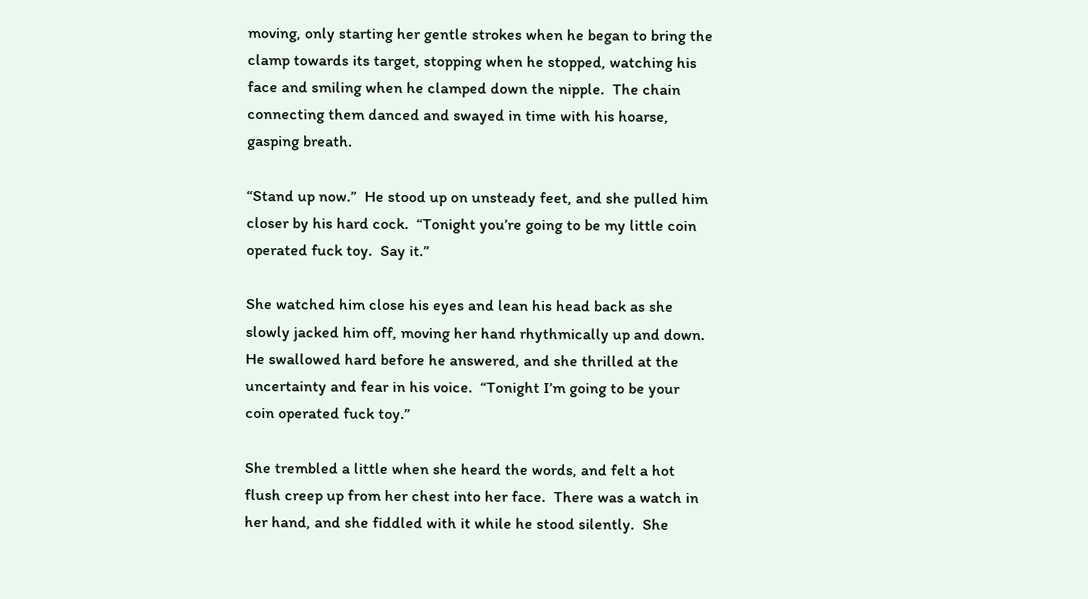moving, only starting her gentle strokes when he began to bring the clamp towards its target, stopping when he stopped, watching his face and smiling when he clamped down the nipple.  The chain connecting them danced and swayed in time with his hoarse, gasping breath.

“Stand up now.”  He stood up on unsteady feet, and she pulled him closer by his hard cock.  “Tonight you’re going to be my little coin operated fuck toy.  Say it.”

She watched him close his eyes and lean his head back as she slowly jacked him off, moving her hand rhythmically up and down.  He swallowed hard before he answered, and she thrilled at the uncertainty and fear in his voice.  “Tonight I’m going to be your coin operated fuck toy.”

She trembled a little when she heard the words, and felt a hot flush creep up from her chest into her face.  There was a watch in her hand, and she fiddled with it while he stood silently.  She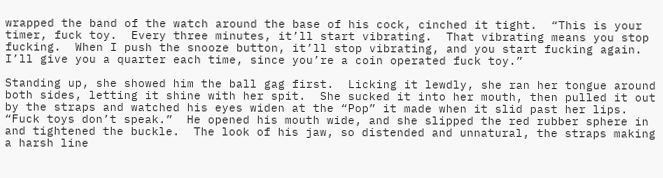wrapped the band of the watch around the base of his cock, cinched it tight.  “This is your timer, fuck toy.  Every three minutes, it’ll start vibrating.  That vibrating means you stop fucking.  When I push the snooze button, it’ll stop vibrating, and you start fucking again.  I’ll give you a quarter each time, since you’re a coin operated fuck toy.”

Standing up, she showed him the ball gag first.  Licking it lewdly, she ran her tongue around both sides, letting it shine with her spit.  She sucked it into her mouth, then pulled it out by the straps and watched his eyes widen at the “Pop” it made when it slid past her lips.  “Fuck toys don’t speak.”  He opened his mouth wide, and she slipped the red rubber sphere in and tightened the buckle.  The look of his jaw, so distended and unnatural, the straps making a harsh line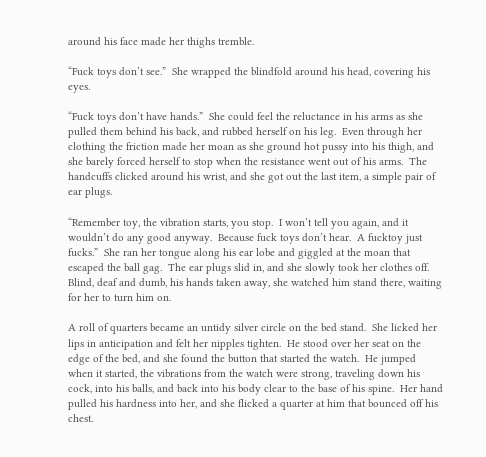around his face made her thighs tremble.

“Fuck toys don’t see.”  She wrapped the blindfold around his head, covering his eyes.

“Fuck toys don’t have hands.”  She could feel the reluctance in his arms as she pulled them behind his back, and rubbed herself on his leg.  Even through her clothing the friction made her moan as she ground hot pussy into his thigh, and she barely forced herself to stop when the resistance went out of his arms.  The handcuffs clicked around his wrist, and she got out the last item, a simple pair of ear plugs.

“Remember toy, the vibration starts, you stop.  I won’t tell you again, and it wouldn’t do any good anyway.  Because fuck toys don’t hear.  A fucktoy just fucks.”  She ran her tongue along his ear lobe and giggled at the moan that escaped the ball gag.  The ear plugs slid in, and she slowly took her clothes off.  Blind, deaf and dumb, his hands taken away, she watched him stand there, waiting for her to turn him on.

A roll of quarters became an untidy silver circle on the bed stand.  She licked her lips in anticipation and felt her nipples tighten.  He stood over her seat on the edge of the bed, and she found the button that started the watch.  He jumped when it started, the vibrations from the watch were strong, traveling down his cock, into his balls, and back into his body clear to the base of his spine.  Her hand pulled his hardness into her, and she flicked a quarter at him that bounced off his chest.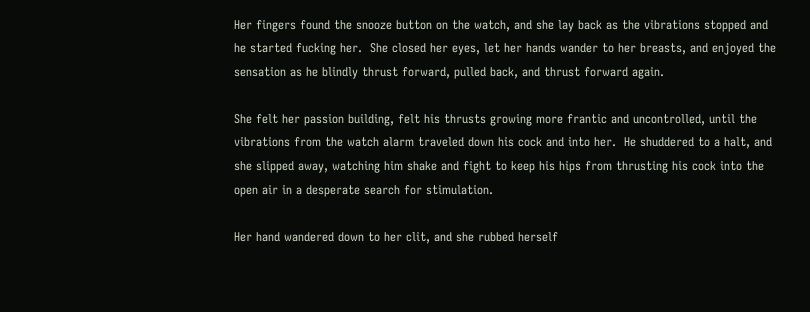Her fingers found the snooze button on the watch, and she lay back as the vibrations stopped and he started fucking her.  She closed her eyes, let her hands wander to her breasts, and enjoyed the sensation as he blindly thrust forward, pulled back, and thrust forward again.

She felt her passion building, felt his thrusts growing more frantic and uncontrolled, until the vibrations from the watch alarm traveled down his cock and into her.  He shuddered to a halt, and she slipped away, watching him shake and fight to keep his hips from thrusting his cock into the open air in a desperate search for stimulation.

Her hand wandered down to her clit, and she rubbed herself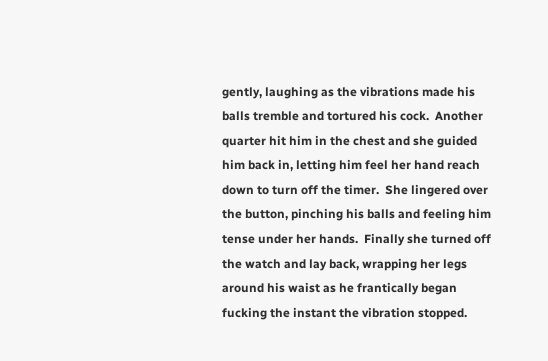gently, laughing as the vibrations made his balls tremble and tortured his cock.  Another quarter hit him in the chest and she guided him back in, letting him feel her hand reach down to turn off the timer.  She lingered over the button, pinching his balls and feeling him tense under her hands.  Finally she turned off the watch and lay back, wrapping her legs around his waist as he frantically began fucking the instant the vibration stopped.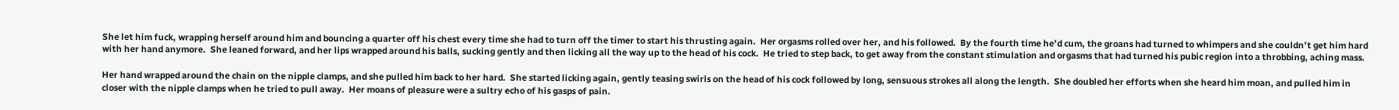She let him fuck, wrapping herself around him and bouncing a quarter off his chest every time she had to turn off the timer to start his thrusting again.  Her orgasms rolled over her, and his followed.  By the fourth time he’d cum, the groans had turned to whimpers and she couldn’t get him hard with her hand anymore.  She leaned forward, and her lips wrapped around his balls, sucking gently and then licking all the way up to the head of his cock.  He tried to step back, to get away from the constant stimulation and orgasms that had turned his pubic region into a throbbing, aching mass.

Her hand wrapped around the chain on the nipple clamps, and she pulled him back to her hard.  She started licking again, gently teasing swirls on the head of his cock followed by long, sensuous strokes all along the length.  She doubled her efforts when she heard him moan, and pulled him in closer with the nipple clamps when he tried to pull away.  Her moans of pleasure were a sultry echo of his gasps of pain.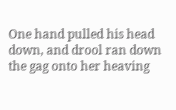One hand pulled his head down, and drool ran down the gag onto her heaving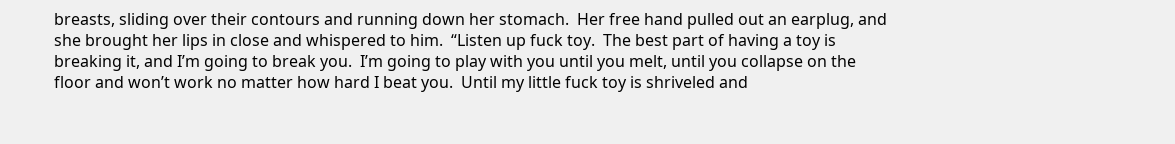breasts, sliding over their contours and running down her stomach.  Her free hand pulled out an earplug, and she brought her lips in close and whispered to him.  “Listen up fuck toy.  The best part of having a toy is breaking it, and I’m going to break you.  I’m going to play with you until you melt, until you collapse on the floor and won’t work no matter how hard I beat you.  Until my little fuck toy is shriveled and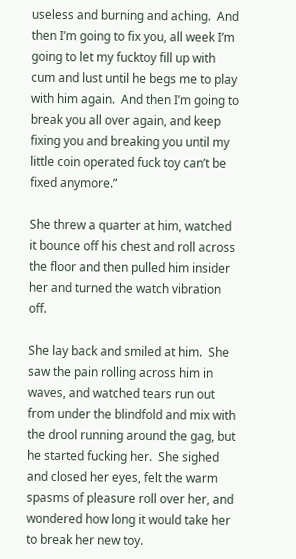useless and burning and aching.  And then I’m going to fix you, all week I’m going to let my fucktoy fill up with cum and lust until he begs me to play with him again.  And then I’m going to break you all over again, and keep fixing you and breaking you until my little coin operated fuck toy can’t be fixed anymore.”

She threw a quarter at him, watched it bounce off his chest and roll across the floor and then pulled him insider her and turned the watch vibration off.

She lay back and smiled at him.  She saw the pain rolling across him in waves, and watched tears run out from under the blindfold and mix with the drool running around the gag, but he started fucking her.  She sighed and closed her eyes, felt the warm spasms of pleasure roll over her, and wondered how long it would take her to break her new toy.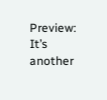Preview: It’s another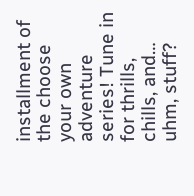installment of the choose your own adventure series! Tune in for thrills, chills, and… uhm, stuff?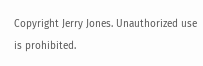Copyright Jerry Jones. Unauthorized use is prohibited.